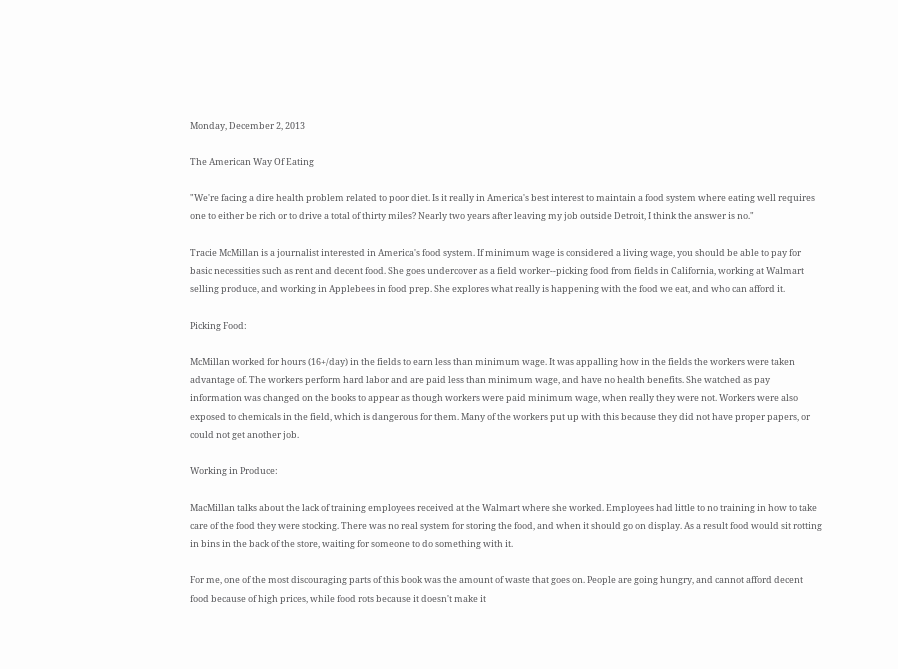Monday, December 2, 2013

The American Way Of Eating

"We're facing a dire health problem related to poor diet. Is it really in America's best interest to maintain a food system where eating well requires one to either be rich or to drive a total of thirty miles? Nearly two years after leaving my job outside Detroit, I think the answer is no."

Tracie McMillan is a journalist interested in America's food system. If minimum wage is considered a living wage, you should be able to pay for basic necessities such as rent and decent food. She goes undercover as a field worker--picking food from fields in California, working at Walmart selling produce, and working in Applebees in food prep. She explores what really is happening with the food we eat, and who can afford it.

Picking Food:

McMillan worked for hours (16+/day) in the fields to earn less than minimum wage. It was appalling how in the fields the workers were taken advantage of. The workers perform hard labor and are paid less than minimum wage, and have no health benefits. She watched as pay information was changed on the books to appear as though workers were paid minimum wage, when really they were not. Workers were also exposed to chemicals in the field, which is dangerous for them. Many of the workers put up with this because they did not have proper papers, or could not get another job.

Working in Produce:

MacMillan talks about the lack of training employees received at the Walmart where she worked. Employees had little to no training in how to take care of the food they were stocking. There was no real system for storing the food, and when it should go on display. As a result food would sit rotting in bins in the back of the store, waiting for someone to do something with it.

For me, one of the most discouraging parts of this book was the amount of waste that goes on. People are going hungry, and cannot afford decent food because of high prices, while food rots because it doesn't make it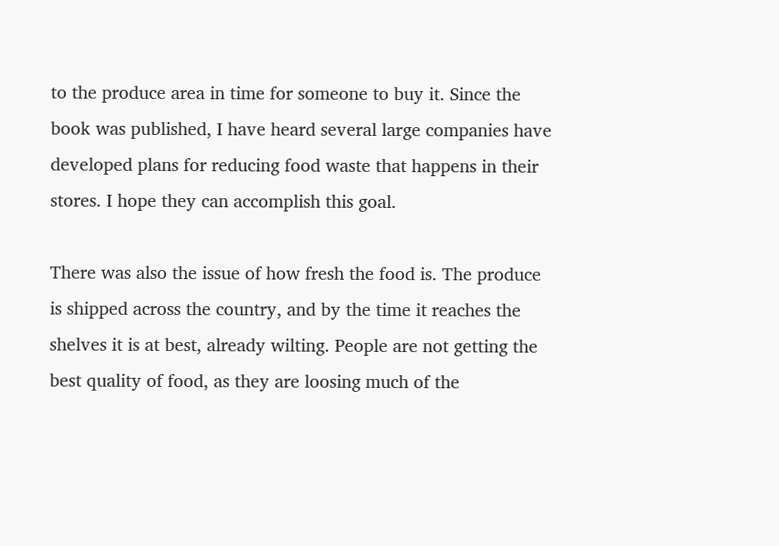to the produce area in time for someone to buy it. Since the book was published, I have heard several large companies have developed plans for reducing food waste that happens in their stores. I hope they can accomplish this goal.

There was also the issue of how fresh the food is. The produce is shipped across the country, and by the time it reaches the shelves it is at best, already wilting. People are not getting the best quality of food, as they are loosing much of the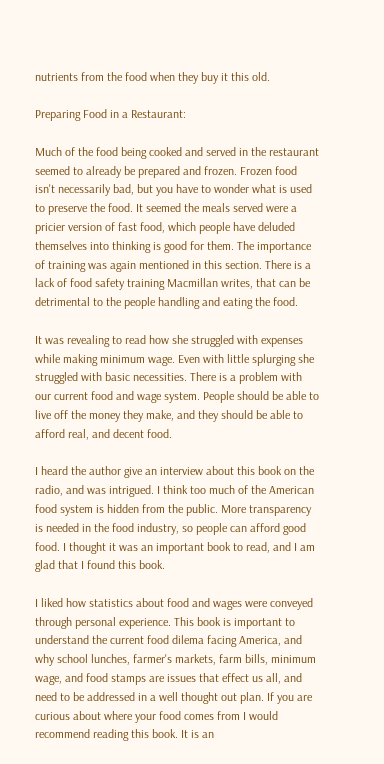nutrients from the food when they buy it this old.

Preparing Food in a Restaurant:

Much of the food being cooked and served in the restaurant seemed to already be prepared and frozen. Frozen food isn't necessarily bad, but you have to wonder what is used to preserve the food. It seemed the meals served were a pricier version of fast food, which people have deluded themselves into thinking is good for them. The importance of training was again mentioned in this section. There is a lack of food safety training Macmillan writes, that can be detrimental to the people handling and eating the food.

It was revealing to read how she struggled with expenses while making minimum wage. Even with little splurging she struggled with basic necessities. There is a problem with our current food and wage system. People should be able to live off the money they make, and they should be able to afford real, and decent food.

I heard the author give an interview about this book on the radio, and was intrigued. I think too much of the American food system is hidden from the public. More transparency is needed in the food industry, so people can afford good food. I thought it was an important book to read, and I am glad that I found this book.

I liked how statistics about food and wages were conveyed through personal experience. This book is important to understand the current food dilema facing America, and why school lunches, farmer's markets, farm bills, minimum wage, and food stamps are issues that effect us all, and need to be addressed in a well thought out plan. If you are curious about where your food comes from I would recommend reading this book. It is an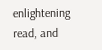enlightening read, and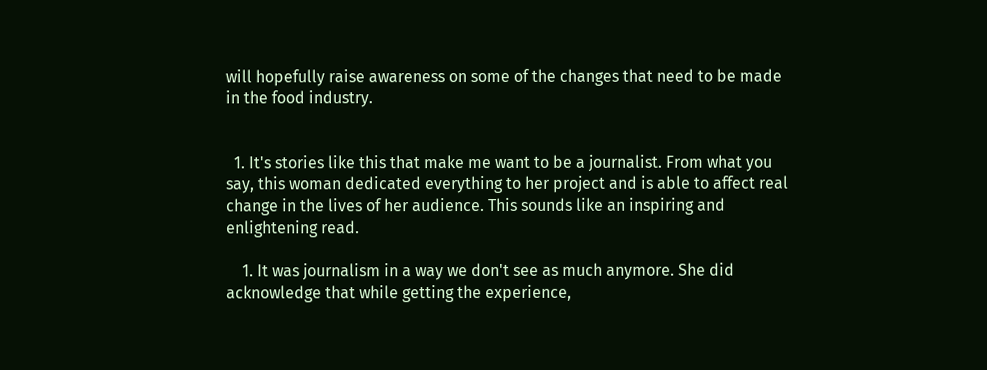will hopefully raise awareness on some of the changes that need to be made in the food industry.


  1. It's stories like this that make me want to be a journalist. From what you say, this woman dedicated everything to her project and is able to affect real change in the lives of her audience. This sounds like an inspiring and enlightening read.

    1. It was journalism in a way we don't see as much anymore. She did acknowledge that while getting the experience,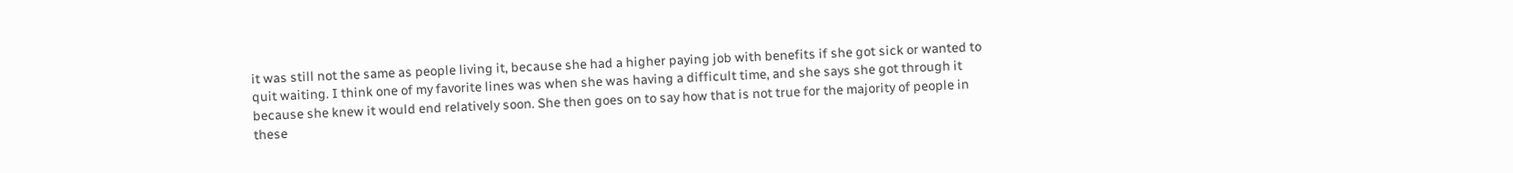it was still not the same as people living it, because she had a higher paying job with benefits if she got sick or wanted to quit waiting. I think one of my favorite lines was when she was having a difficult time, and she says she got through it because she knew it would end relatively soon. She then goes on to say how that is not true for the majority of people in these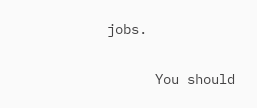jobs.

      You should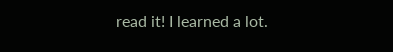read it! I learned a lot.